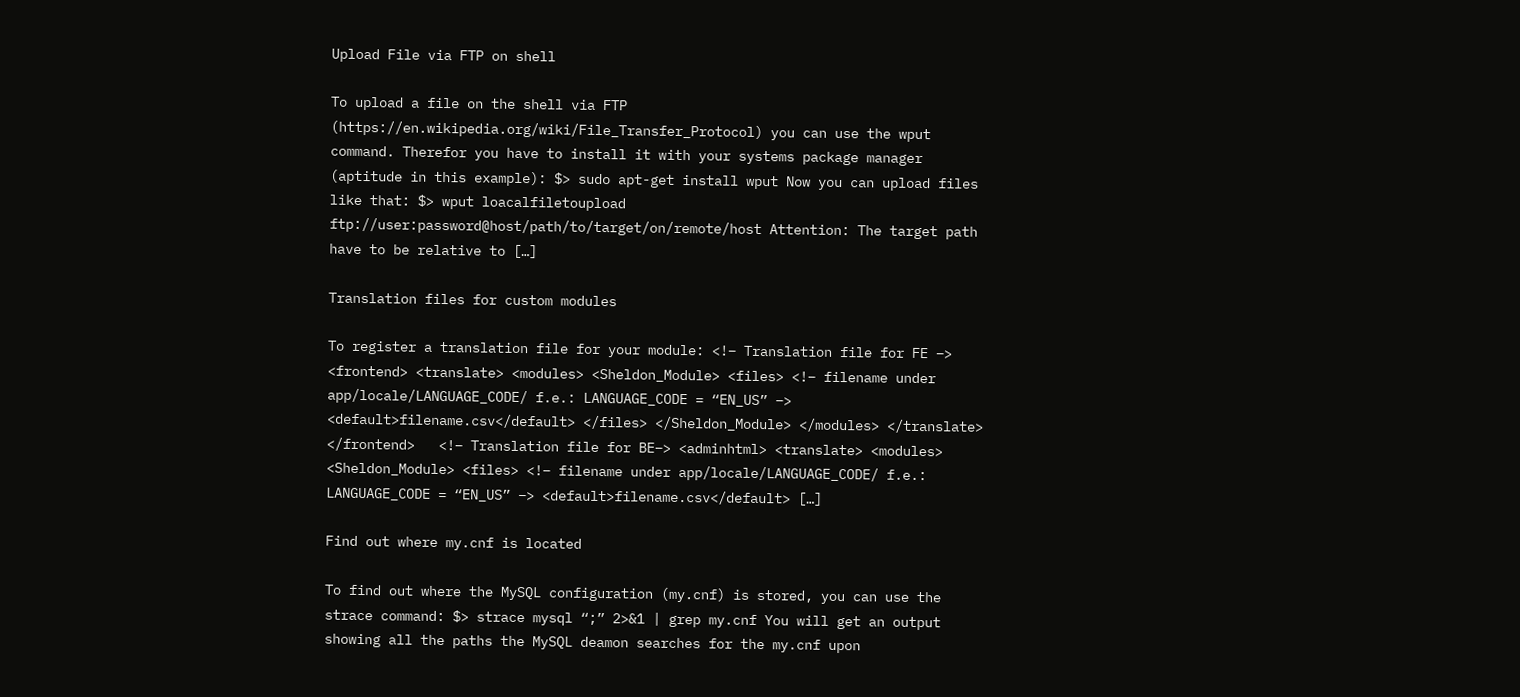Upload File via FTP on shell

To upload a file on the shell via FTP (https://en.wikipedia.org/wiki/File_Transfer_Protocol) you can use the wput command. Therefor you have to install it with your systems package manager (aptitude in this example): $> sudo apt-get install wput Now you can upload files like that: $> wput loacalfiletoupload ftp://user:password@host/path/to/target/on/remote/host Attention: The target path have to be relative to […]

Translation files for custom modules

To register a translation file for your module: <!– Translation file for FE –> <frontend> <translate> <modules> <Sheldon_Module> <files> <!– filename under app/locale/LANGUAGE_CODE/ f.e.: LANGUAGE_CODE = “EN_US” –> <default>filename.csv</default> </files> </Sheldon_Module> </modules> </translate> </frontend>   <!– Translation file for BE–> <adminhtml> <translate> <modules> <Sheldon_Module> <files> <!– filename under app/locale/LANGUAGE_CODE/ f.e.: LANGUAGE_CODE = “EN_US” –> <default>filename.csv</default> […]

Find out where my.cnf is located

To find out where the MySQL configuration (my.cnf) is stored, you can use the strace command: $> strace mysql “;” 2>&1 | grep my.cnf You will get an output showing all the paths the MySQL deamon searches for the my.cnf upon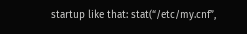startup like that: stat(“/etc/my.cnf”,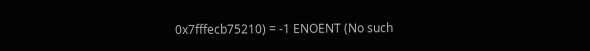0x7fffecb75210) = -1 ENOENT (No such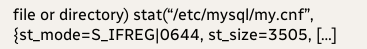file or directory) stat(“/etc/mysql/my.cnf”, {st_mode=S_IFREG|0644, st_size=3505, […]